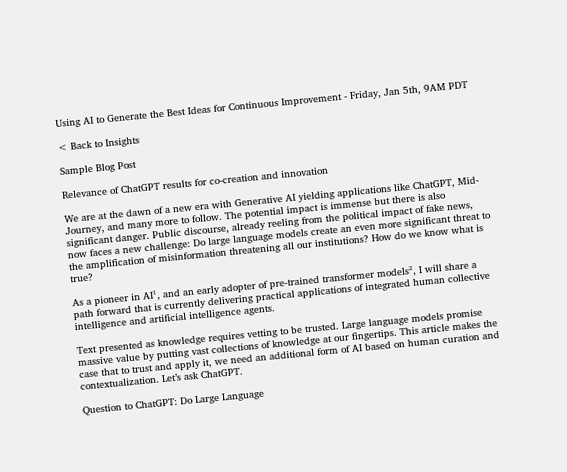Using AI to Generate the Best Ideas for Continuous Improvement - Friday, Jan 5th, 9AM PDT

< Back to Insights

Sample Blog Post

Relevance of ChatGPT results for co-creation and innovation

We are at the dawn of a new era with Generative AI yielding applications like ChatGPT, Mid-Journey, and many more to follow. The potential impact is immense but there is also significant danger. Public discourse, already reeling from the political impact of fake news, now faces a new challenge: Do large language models create an even more significant threat to the amplification of misinformation threatening all our institutions? How do we know what is true?

As a pioneer in AI¹, and an early adopter of pre-trained transformer models², I will share a path forward that is currently delivering practical applications of integrated human collective intelligence and artificial intelligence agents.

Text presented as knowledge requires vetting to be trusted. Large language models promise massive value by putting vast collections of knowledge at our fingertips. This article makes the case that to trust and apply it, we need an additional form of AI based on human curation and contextualization. Let’s ask ChatGPT.

Question to ChatGPT: Do Large Language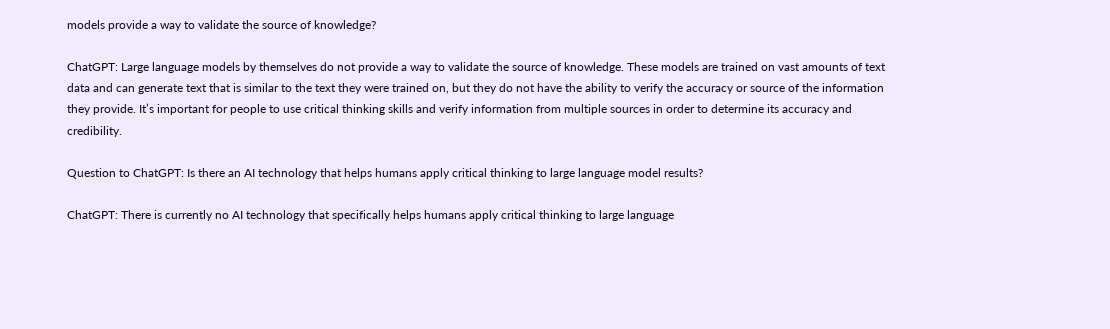models provide a way to validate the source of knowledge?

ChatGPT: Large language models by themselves do not provide a way to validate the source of knowledge. These models are trained on vast amounts of text data and can generate text that is similar to the text they were trained on, but they do not have the ability to verify the accuracy or source of the information they provide. It’s important for people to use critical thinking skills and verify information from multiple sources in order to determine its accuracy and credibility.

Question to ChatGPT: Is there an AI technology that helps humans apply critical thinking to large language model results?

ChatGPT: There is currently no AI technology that specifically helps humans apply critical thinking to large language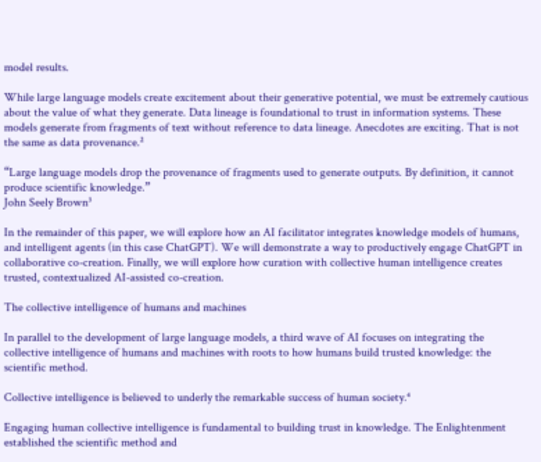model results.

While large language models create excitement about their generative potential, we must be extremely cautious about the value of what they generate. Data lineage is foundational to trust in information systems. These models generate from fragments of text without reference to data lineage. Anecdotes are exciting. That is not the same as data provenance.²

“Large language models drop the provenance of fragments used to generate outputs. By definition, it cannot produce scientific knowledge.”
John Seely Brown³

In the remainder of this paper, we will explore how an AI facilitator integrates knowledge models of humans, and intelligent agents (in this case ChatGPT). We will demonstrate a way to productively engage ChatGPT in collaborative co-creation. Finally, we will explore how curation with collective human intelligence creates trusted, contextualized AI-assisted co-creation.

The collective intelligence of humans and machines

In parallel to the development of large language models, a third wave of AI focuses on integrating the collective intelligence of humans and machines with roots to how humans build trusted knowledge: the scientific method.

Collective intelligence is believed to underly the remarkable success of human society.⁴

Engaging human collective intelligence is fundamental to building trust in knowledge. The Enlightenment established the scientific method and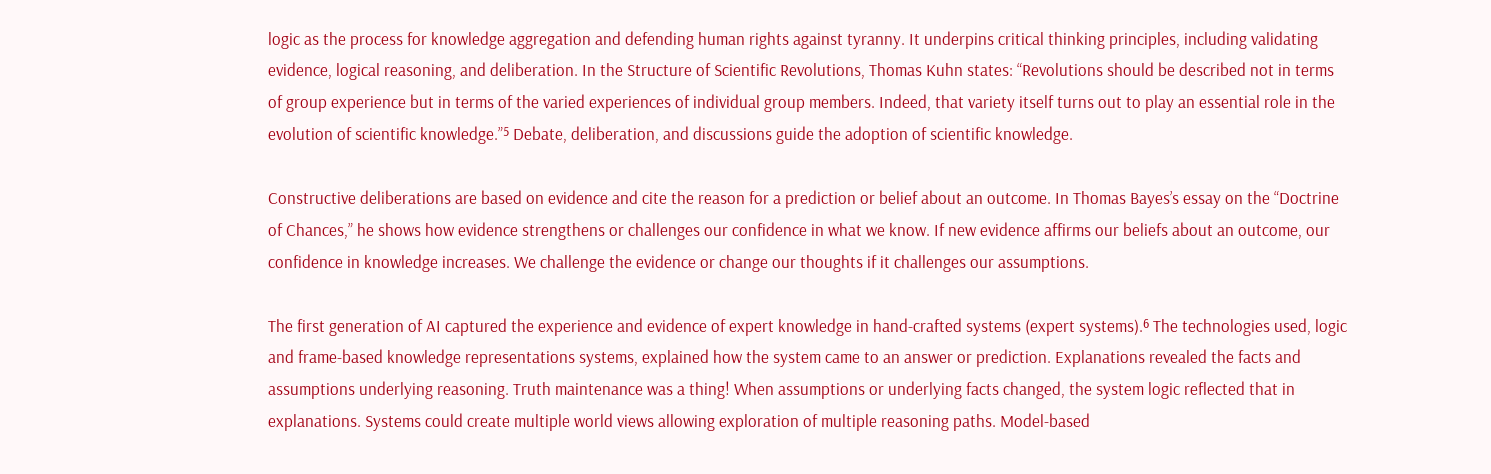logic as the process for knowledge aggregation and defending human rights against tyranny. It underpins critical thinking principles, including validating evidence, logical reasoning, and deliberation. In the Structure of Scientific Revolutions, Thomas Kuhn states: “Revolutions should be described not in terms of group experience but in terms of the varied experiences of individual group members. Indeed, that variety itself turns out to play an essential role in the evolution of scientific knowledge.”⁵ Debate, deliberation, and discussions guide the adoption of scientific knowledge.

Constructive deliberations are based on evidence and cite the reason for a prediction or belief about an outcome. In Thomas Bayes’s essay on the “Doctrine of Chances,” he shows how evidence strengthens or challenges our confidence in what we know. If new evidence affirms our beliefs about an outcome, our confidence in knowledge increases. We challenge the evidence or change our thoughts if it challenges our assumptions.

The first generation of AI captured the experience and evidence of expert knowledge in hand-crafted systems (expert systems).⁶ The technologies used, logic and frame-based knowledge representations systems, explained how the system came to an answer or prediction. Explanations revealed the facts and assumptions underlying reasoning. Truth maintenance was a thing! When assumptions or underlying facts changed, the system logic reflected that in explanations. Systems could create multiple world views allowing exploration of multiple reasoning paths. Model-based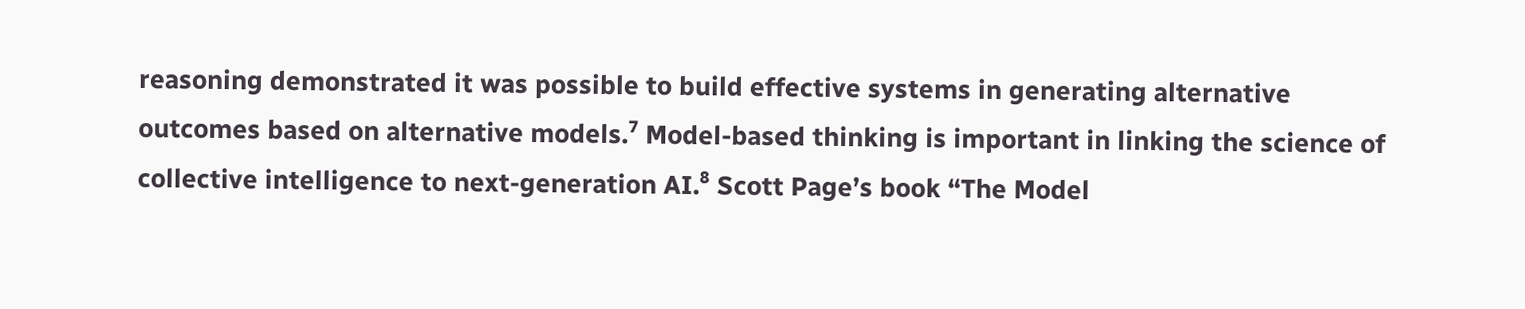reasoning demonstrated it was possible to build effective systems in generating alternative outcomes based on alternative models.⁷ Model-based thinking is important in linking the science of collective intelligence to next-generation AI.⁸ Scott Page’s book “The Model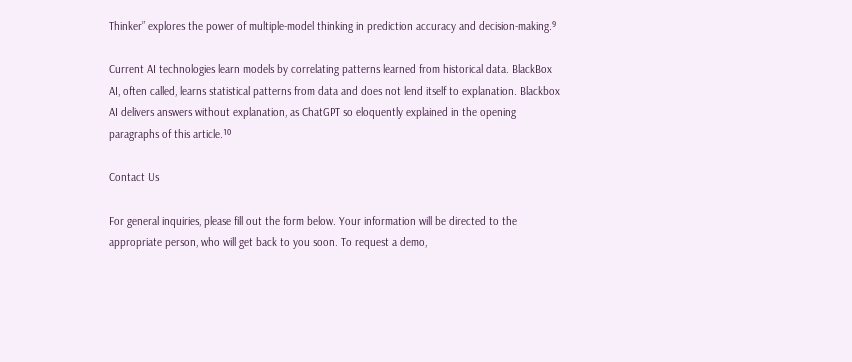Thinker” explores the power of multiple-model thinking in prediction accuracy and decision-making.⁹

Current AI technologies learn models by correlating patterns learned from historical data. BlackBox AI, often called, learns statistical patterns from data and does not lend itself to explanation. Blackbox AI delivers answers without explanation, as ChatGPT so eloquently explained in the opening paragraphs of this article.¹⁰

Contact Us

For general inquiries, please fill out the form below. Your information will be directed to the appropriate person, who will get back to you soon. To request a demo,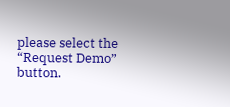please select the “Request Demo” button.